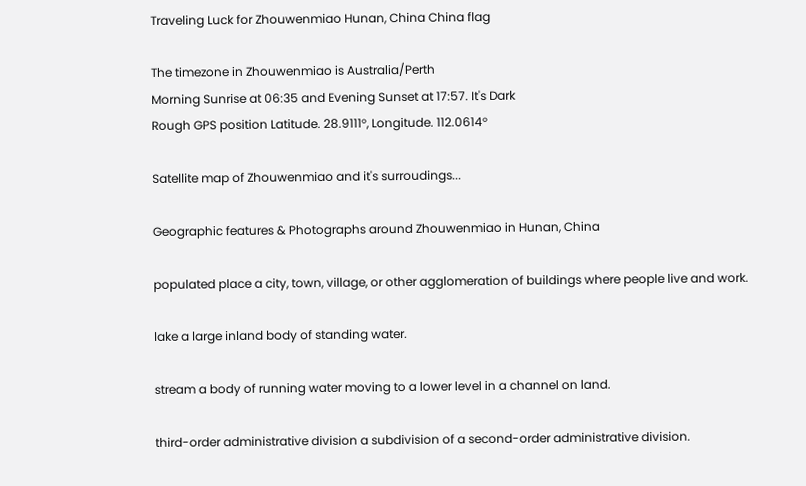Traveling Luck for Zhouwenmiao Hunan, China China flag

The timezone in Zhouwenmiao is Australia/Perth
Morning Sunrise at 06:35 and Evening Sunset at 17:57. It's Dark
Rough GPS position Latitude. 28.9111°, Longitude. 112.0614°

Satellite map of Zhouwenmiao and it's surroudings...

Geographic features & Photographs around Zhouwenmiao in Hunan, China

populated place a city, town, village, or other agglomeration of buildings where people live and work.

lake a large inland body of standing water.

stream a body of running water moving to a lower level in a channel on land.

third-order administrative division a subdivision of a second-order administrative division.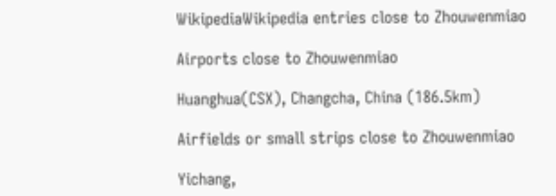WikipediaWikipedia entries close to Zhouwenmiao

Airports close to Zhouwenmiao

Huanghua(CSX), Changcha, China (186.5km)

Airfields or small strips close to Zhouwenmiao

Yichang,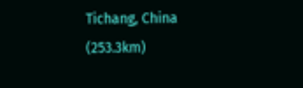Tichang, China (253.3km)